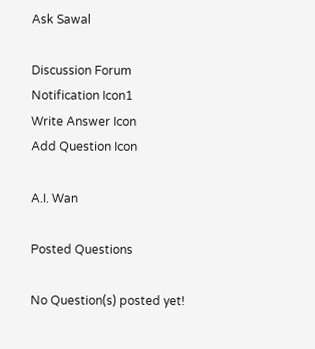Ask Sawal

Discussion Forum
Notification Icon1
Write Answer Icon
Add Question Icon

A.I. Wan

Posted Questions

No Question(s) posted yet!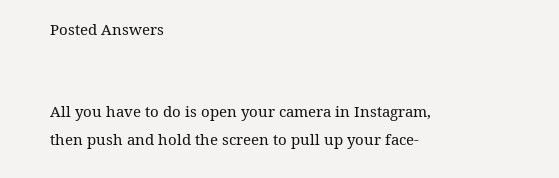Posted Answers


All you have to do is open your camera in Instagram, then push and hold the screen to pull up your face-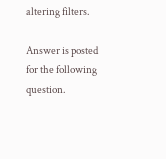altering filters.

Answer is posted for the following question.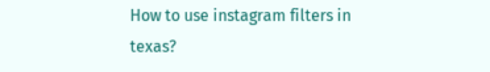How to use instagram filters in texas?